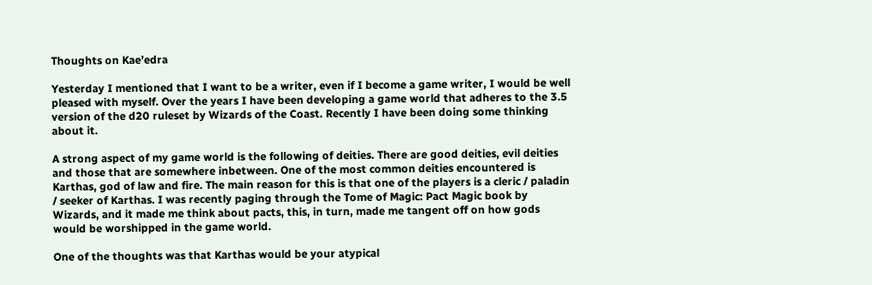Thoughts on Kae’edra

Yesterday I mentioned that I want to be a writer, even if I become a game writer, I would be well pleased with myself. Over the years I have been developing a game world that adheres to the 3.5 version of the d20 ruleset by Wizards of the Coast. Recently I have been doing some thinking about it.

A strong aspect of my game world is the following of deities. There are good deities, evil deities and those that are somewhere inbetween. One of the most common deities encountered is Karthas, god of law and fire. The main reason for this is that one of the players is a cleric / paladin / seeker of Karthas. I was recently paging through the Tome of Magic: Pact Magic book by Wizards, and it made me think about pacts, this, in turn, made me tangent off on how gods would be worshipped in the game world.

One of the thoughts was that Karthas would be your atypical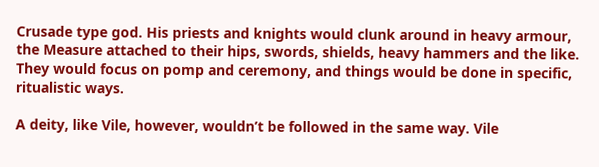Crusade type god. His priests and knights would clunk around in heavy armour, the Measure attached to their hips, swords, shields, heavy hammers and the like. They would focus on pomp and ceremony, and things would be done in specific, ritualistic ways.

A deity, like Vile, however, wouldn’t be followed in the same way. Vile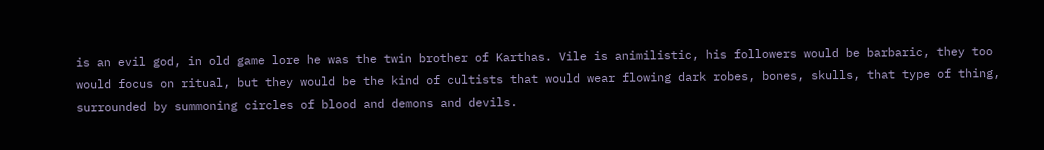is an evil god, in old game lore he was the twin brother of Karthas. Vile is animilistic, his followers would be barbaric, they too would focus on ritual, but they would be the kind of cultists that would wear flowing dark robes, bones, skulls, that type of thing, surrounded by summoning circles of blood and demons and devils.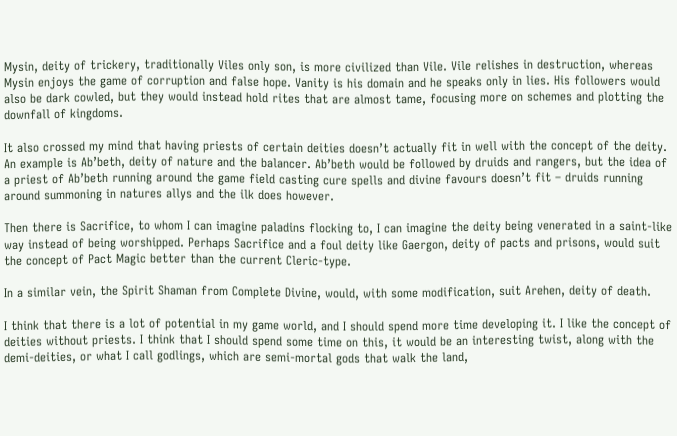Mysin, deity of trickery, traditionally Viles only son, is more civilized than Vile. Vile relishes in destruction, whereas Mysin enjoys the game of corruption and false hope. Vanity is his domain and he speaks only in lies. His followers would also be dark cowled, but they would instead hold rites that are almost tame, focusing more on schemes and plotting the downfall of kingdoms.

It also crossed my mind that having priests of certain deities doesn’t actually fit in well with the concept of the deity. An example is Ab’beth, deity of nature and the balancer. Ab’beth would be followed by druids and rangers, but the idea of a priest of Ab’beth running around the game field casting cure spells and divine favours doesn’t fit – druids running around summoning in natures allys and the ilk does however.

Then there is Sacrifice, to whom I can imagine paladins flocking to, I can imagine the deity being venerated in a saint-like way instead of being worshipped. Perhaps Sacrifice and a foul deity like Gaergon, deity of pacts and prisons, would suit the concept of Pact Magic better than the current Cleric-type.

In a similar vein, the Spirit Shaman from Complete Divine, would, with some modification, suit Arehen, deity of death.

I think that there is a lot of potential in my game world, and I should spend more time developing it. I like the concept of deities without priests. I think that I should spend some time on this, it would be an interesting twist, along with the demi-deities, or what I call godlings, which are semi-mortal gods that walk the land,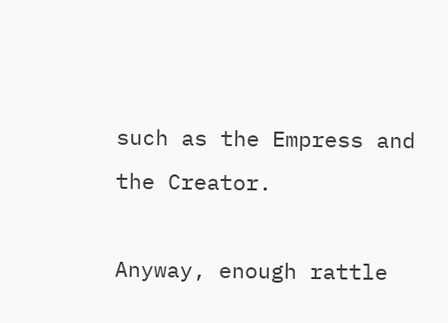such as the Empress and the Creator.

Anyway, enough rattle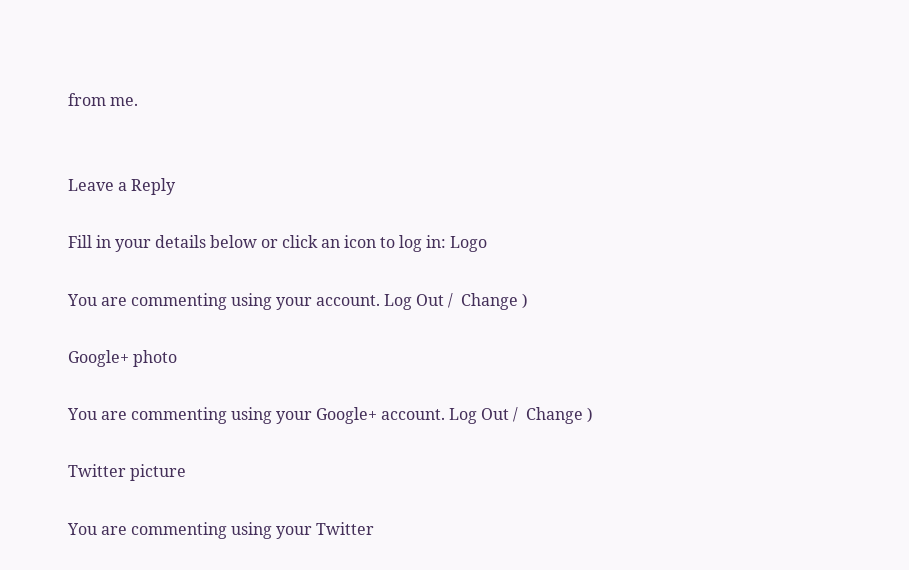from me.


Leave a Reply

Fill in your details below or click an icon to log in: Logo

You are commenting using your account. Log Out /  Change )

Google+ photo

You are commenting using your Google+ account. Log Out /  Change )

Twitter picture

You are commenting using your Twitter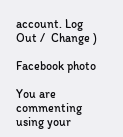account. Log Out /  Change )

Facebook photo

You are commenting using your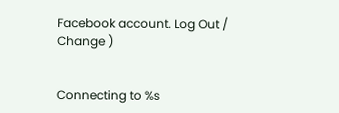Facebook account. Log Out /  Change )


Connecting to %s